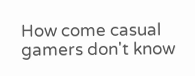How come casual gamers don't know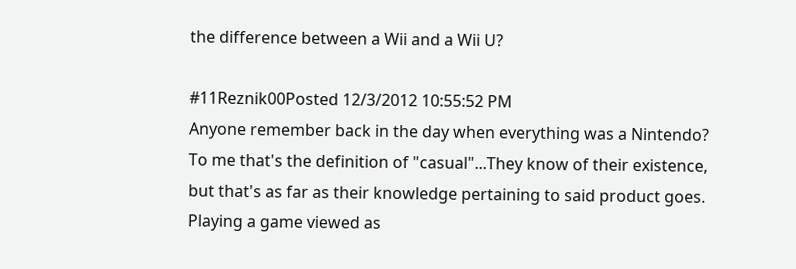the difference between a Wii and a Wii U?

#11Reznik00Posted 12/3/2012 10:55:52 PM
Anyone remember back in the day when everything was a Nintendo? To me that's the definition of "casual"...They know of their existence, but that's as far as their knowledge pertaining to said product goes. Playing a game viewed as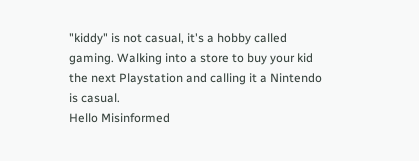"kiddy" is not casual, it's a hobby called gaming. Walking into a store to buy your kid the next Playstation and calling it a Nintendo is casual.
Hello Misinformed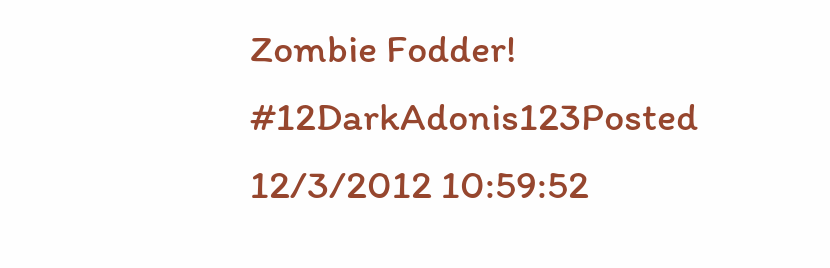Zombie Fodder!
#12DarkAdonis123Posted 12/3/2012 10:59:52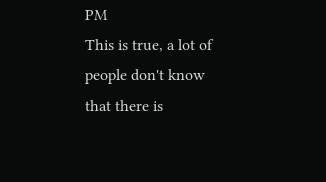PM
This is true, a lot of people don't know that there is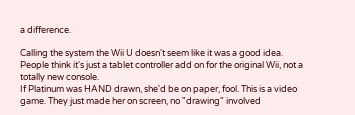a difference.

Calling the system the Wii U doesn't seem like it was a good idea. People think it's just a tablet controller add on for the original Wii, not a totally new console.
If Platinum was HAND drawn, she'd be on paper, fool. This is a video game. They just made her on screen, no "drawing" involved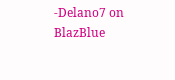-Delano7 on BlazBlue